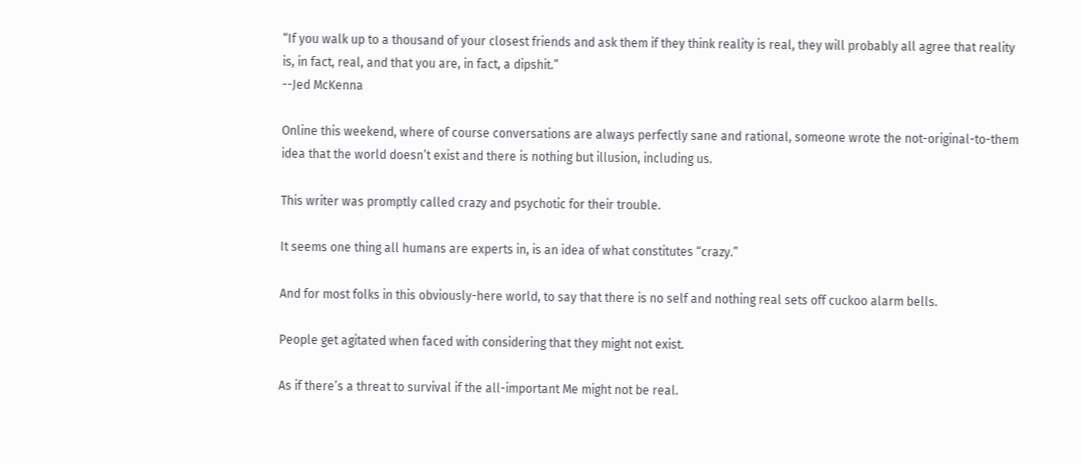“If you walk up to a thousand of your closest friends and ask them if they think reality is real, they will probably all agree that reality is, in fact, real, and that you are, in fact, a dipshit.”
--Jed McKenna

Online this weekend, where of course conversations are always perfectly sane and rational, someone wrote the not-original-to-them idea that the world doesn’t exist and there is nothing but illusion, including us.

This writer was promptly called crazy and psychotic for their trouble.

It seems one thing all humans are experts in, is an idea of what constitutes “crazy.”

And for most folks in this obviously-here world, to say that there is no self and nothing real sets off cuckoo alarm bells.

People get agitated when faced with considering that they might not exist.

As if there’s a threat to survival if the all-important Me might not be real.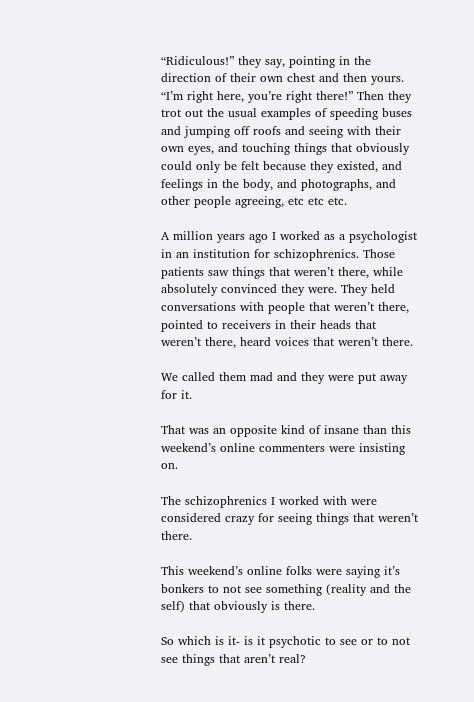“Ridiculous!” they say, pointing in the direction of their own chest and then yours. “I’m right here, you’re right there!” Then they trot out the usual examples of speeding buses and jumping off roofs and seeing with their own eyes, and touching things that obviously could only be felt because they existed, and feelings in the body, and photographs, and other people agreeing, etc etc etc.

A million years ago I worked as a psychologist in an institution for schizophrenics. Those patients saw things that weren’t there, while absolutely convinced they were. They held conversations with people that weren’t there, pointed to receivers in their heads that weren’t there, heard voices that weren’t there.

We called them mad and they were put away for it.

That was an opposite kind of insane than this weekend’s online commenters were insisting on.

The schizophrenics I worked with were considered crazy for seeing things that weren’t there.

This weekend’s online folks were saying it’s bonkers to not see something (reality and the self) that obviously is there.

So which is it- is it psychotic to see or to not see things that aren’t real?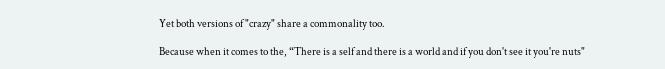Yet both versions of "crazy" share a commonality too.

Because when it comes to the, “There is a self and there is a world and if you don't see it you're nuts"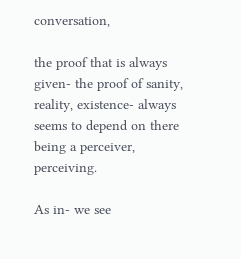conversation,

the proof that is always given- the proof of sanity, reality, existence- always seems to depend on there being a perceiver, perceiving.

As in- we see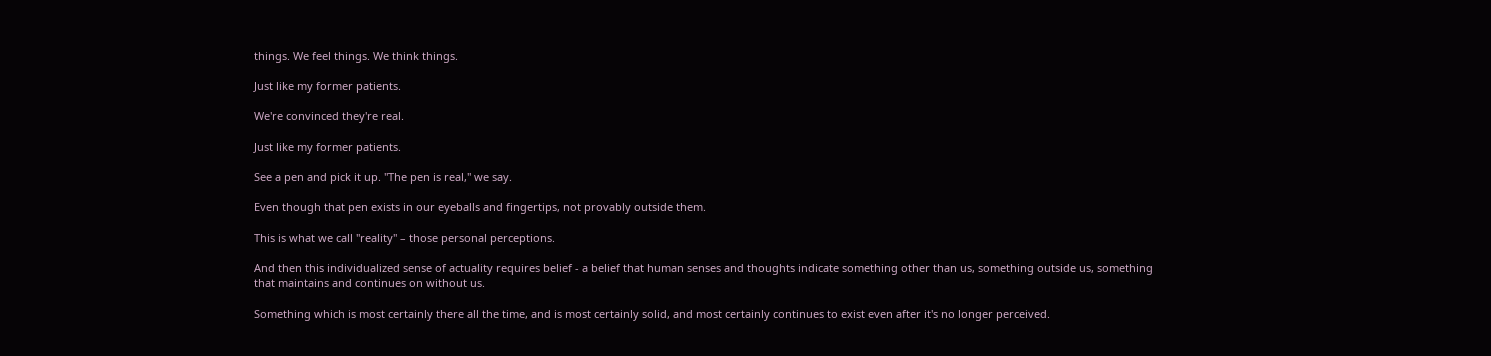things. We feel things. We think things.

Just like my former patients.

We're convinced they're real.

Just like my former patients.

See a pen and pick it up. "The pen is real," we say.

Even though that pen exists in our eyeballs and fingertips, not provably outside them.

This is what we call "reality" – those personal perceptions.

And then this individualized sense of actuality requires belief - a belief that human senses and thoughts indicate something other than us, something outside us, something that maintains and continues on without us.

Something which is most certainly there all the time, and is most certainly solid, and most certainly continues to exist even after it's no longer perceived.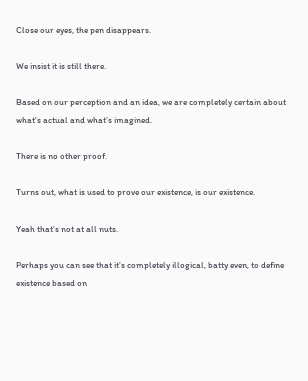Close our eyes, the pen disappears.

We insist it is still there.

Based on our perception and an idea, we are completely certain about what's actual and what’s imagined.

There is no other proof.

Turns out, what is used to prove our existence, is our existence.

Yeah that’s not at all nuts.

Perhaps you can see that it’s completely illogical, batty even, to define existence based on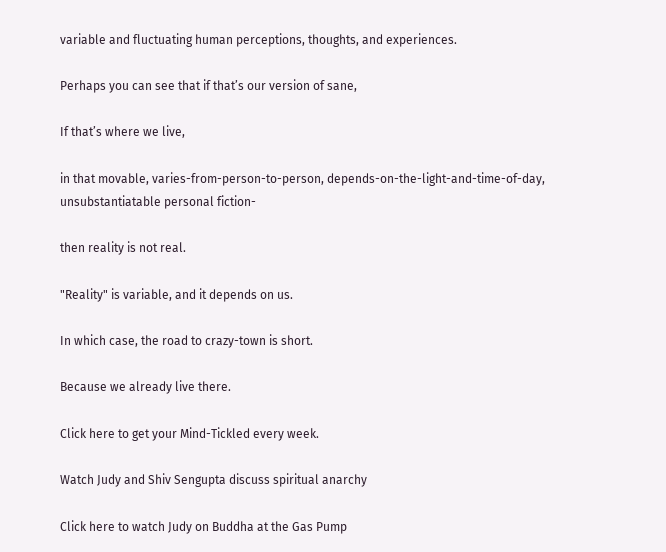variable and fluctuating human perceptions, thoughts, and experiences.

Perhaps you can see that if that’s our version of sane,

If that’s where we live,

in that movable, varies-from-person-to-person, depends-on-the-light-and-time-of-day, unsubstantiatable personal fiction-

then reality is not real.

"Reality" is variable, and it depends on us.

In which case, the road to crazy-town is short.

Because we already live there.

Click here to get your Mind-Tickled every week.

Watch Judy and Shiv Sengupta discuss spiritual anarchy

Click here to watch Judy on Buddha at the Gas Pump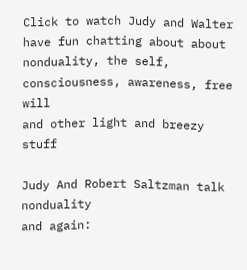Click to watch Judy and Walter have fun chatting about about
nonduality, the self, consciousness, awareness, free will
and other light and breezy stuff

Judy And Robert Saltzman talk nonduality
and again: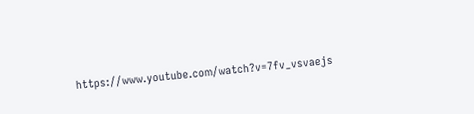https://www.youtube.com/watch?v=7fv_vsvaejs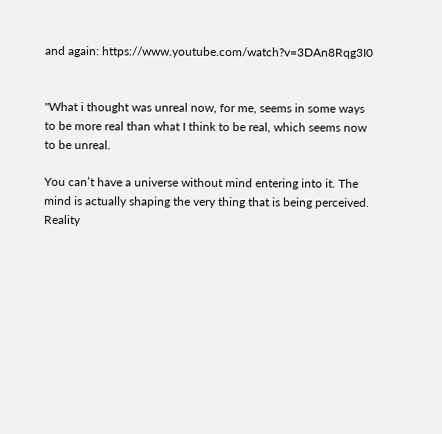and again: https://www.youtube.com/watch?v=3DAn8Rqg3I0


"What i thought was unreal now, for me, seems in some ways to be more real than what I think to be real, which seems now to be unreal.

You can’t have a universe without mind entering into it. The mind is actually shaping the very thing that is being perceived. Reality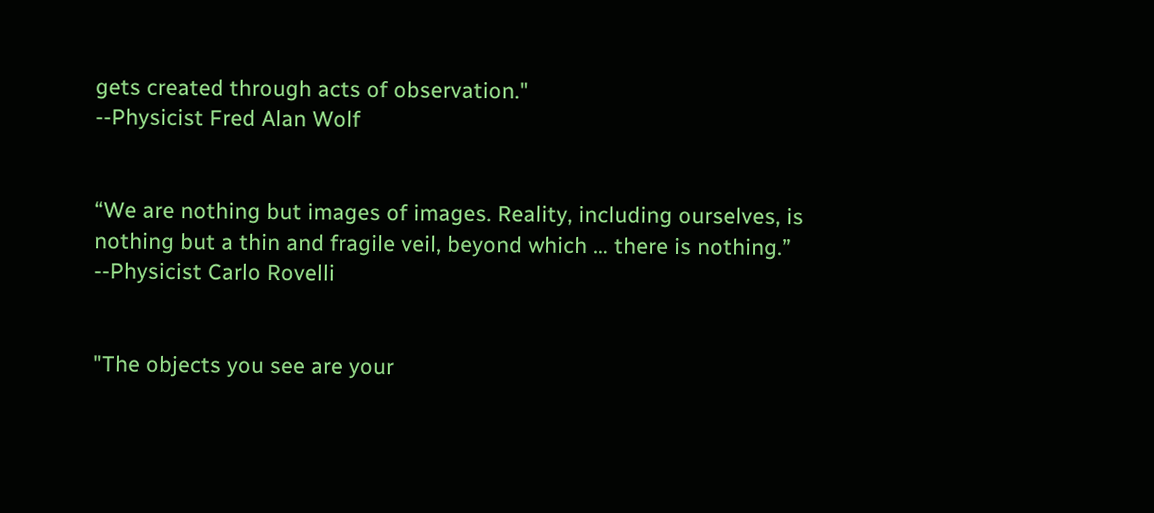gets created through acts of observation."
--Physicist Fred Alan Wolf


“We are nothing but images of images. Reality, including ourselves, is nothing but a thin and fragile veil, beyond which … there is nothing.”
--Physicist Carlo Rovelli


"The objects you see are your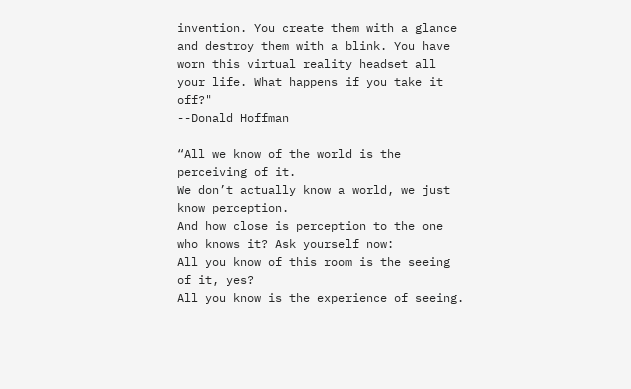invention. You create them with a glance and destroy them with a blink. You have worn this virtual reality headset all your life. What happens if you take it off?"
--Donald Hoffman

“All we know of the world is the perceiving of it.
We don’t actually know a world, we just know perception.
And how close is perception to the one who knows it? Ask yourself now:
All you know of this room is the seeing of it, yes?
All you know is the experience of seeing.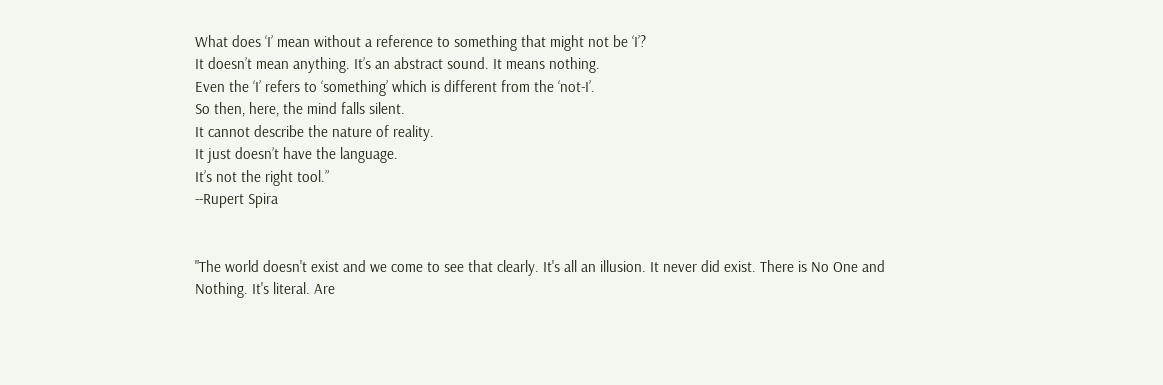What does ‘I’ mean without a reference to something that might not be ‘I’?
It doesn’t mean anything. It’s an abstract sound. It means nothing.
Even the ‘I’ refers to ‘something’ which is different from the ‘not-I’.
So then, here, the mind falls silent.
It cannot describe the nature of reality.
It just doesn’t have the language.
It’s not the right tool.”
--Rupert Spira


"The world doesn't exist and we come to see that clearly. It's all an illusion. It never did exist. There is No One and Nothing. It's literal. Are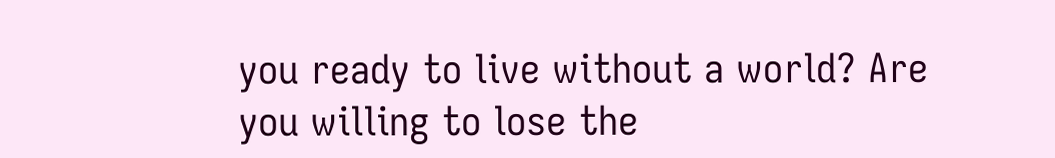you ready to live without a world? Are you willing to lose the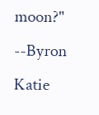moon?"
--Byron Katie